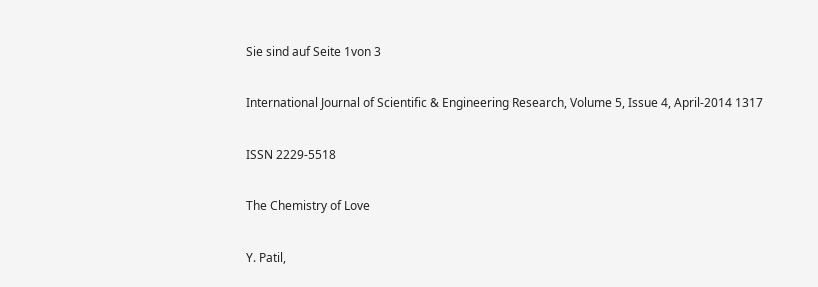Sie sind auf Seite 1von 3

International Journal of Scientific & Engineering Research, Volume 5, Issue 4, April-2014 1317

ISSN 2229-5518

The Chemistry of Love

Y. Patil,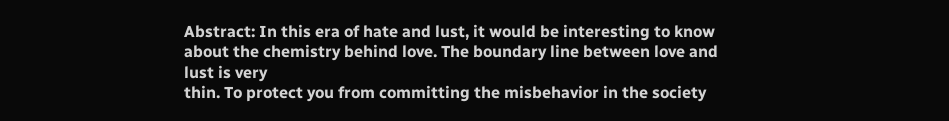Abstract: In this era of hate and lust, it would be interesting to know about the chemistry behind love. The boundary line between love and lust is very
thin. To protect you from committing the misbehavior in the society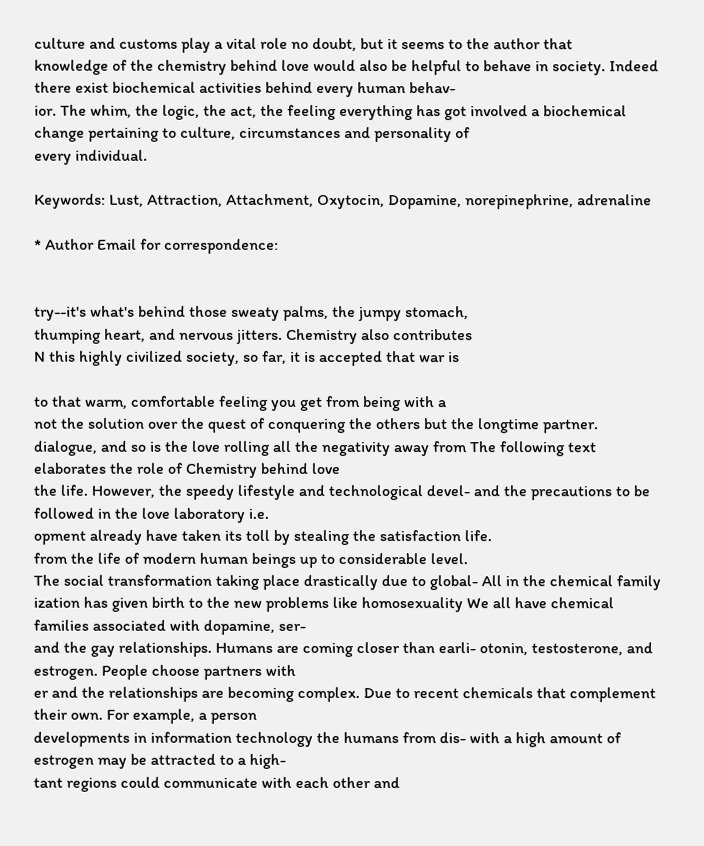culture and customs play a vital role no doubt, but it seems to the author that
knowledge of the chemistry behind love would also be helpful to behave in society. Indeed there exist biochemical activities behind every human behav-
ior. The whim, the logic, the act, the feeling everything has got involved a biochemical change pertaining to culture, circumstances and personality of
every individual.

Keywords: Lust, Attraction, Attachment, Oxytocin, Dopamine, norepinephrine, adrenaline

* Author Email for correspondence:


try--it's what's behind those sweaty palms, the jumpy stomach,
thumping heart, and nervous jitters. Chemistry also contributes
N this highly civilized society, so far, it is accepted that war is

to that warm, comfortable feeling you get from being with a
not the solution over the quest of conquering the others but the longtime partner.
dialogue, and so is the love rolling all the negativity away from The following text elaborates the role of Chemistry behind love
the life. However, the speedy lifestyle and technological devel- and the precautions to be followed in the love laboratory i.e.
opment already have taken its toll by stealing the satisfaction life.
from the life of modern human beings up to considerable level.
The social transformation taking place drastically due to global- All in the chemical family
ization has given birth to the new problems like homosexuality We all have chemical families associated with dopamine, ser-
and the gay relationships. Humans are coming closer than earli- otonin, testosterone, and estrogen. People choose partners with
er and the relationships are becoming complex. Due to recent chemicals that complement their own. For example, a person
developments in information technology the humans from dis- with a high amount of estrogen may be attracted to a high-
tant regions could communicate with each other and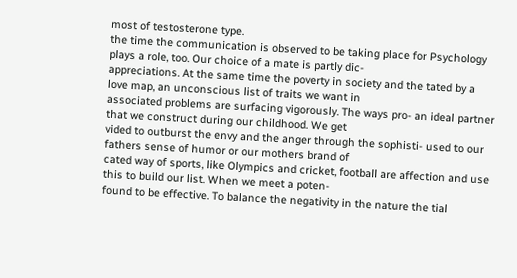most of testosterone type.
the time the communication is observed to be taking place for Psychology plays a role, too. Our choice of a mate is partly dic-
appreciations. At the same time the poverty in society and the tated by a love map, an unconscious list of traits we want in
associated problems are surfacing vigorously. The ways pro- an ideal partner that we construct during our childhood. We get
vided to outburst the envy and the anger through the sophisti- used to our fathers sense of humor or our mothers brand of
cated way of sports, like Olympics and cricket, football are affection and use this to build our list. When we meet a poten-
found to be effective. To balance the negativity in the nature the tial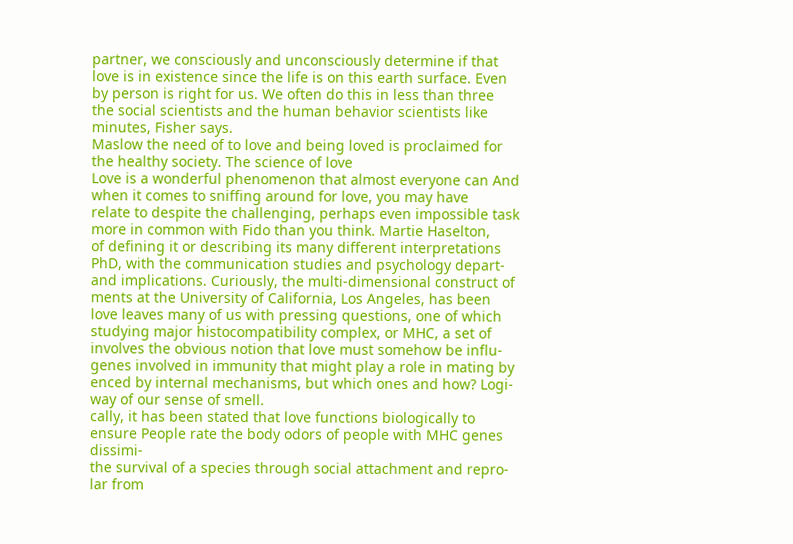partner, we consciously and unconsciously determine if that
love is in existence since the life is on this earth surface. Even by person is right for us. We often do this in less than three
the social scientists and the human behavior scientists like minutes, Fisher says.
Maslow the need of to love and being loved is proclaimed for
the healthy society. The science of love
Love is a wonderful phenomenon that almost everyone can And when it comes to sniffing around for love, you may have
relate to despite the challenging, perhaps even impossible task more in common with Fido than you think. Martie Haselton,
of defining it or describing its many different interpretations PhD, with the communication studies and psychology depart-
and implications. Curiously, the multi-dimensional construct of ments at the University of California, Los Angeles, has been
love leaves many of us with pressing questions, one of which studying major histocompatibility complex, or MHC, a set of
involves the obvious notion that love must somehow be influ- genes involved in immunity that might play a role in mating by
enced by internal mechanisms, but which ones and how? Logi- way of our sense of smell.
cally, it has been stated that love functions biologically to ensure People rate the body odors of people with MHC genes dissimi-
the survival of a species through social attachment and repro- lar from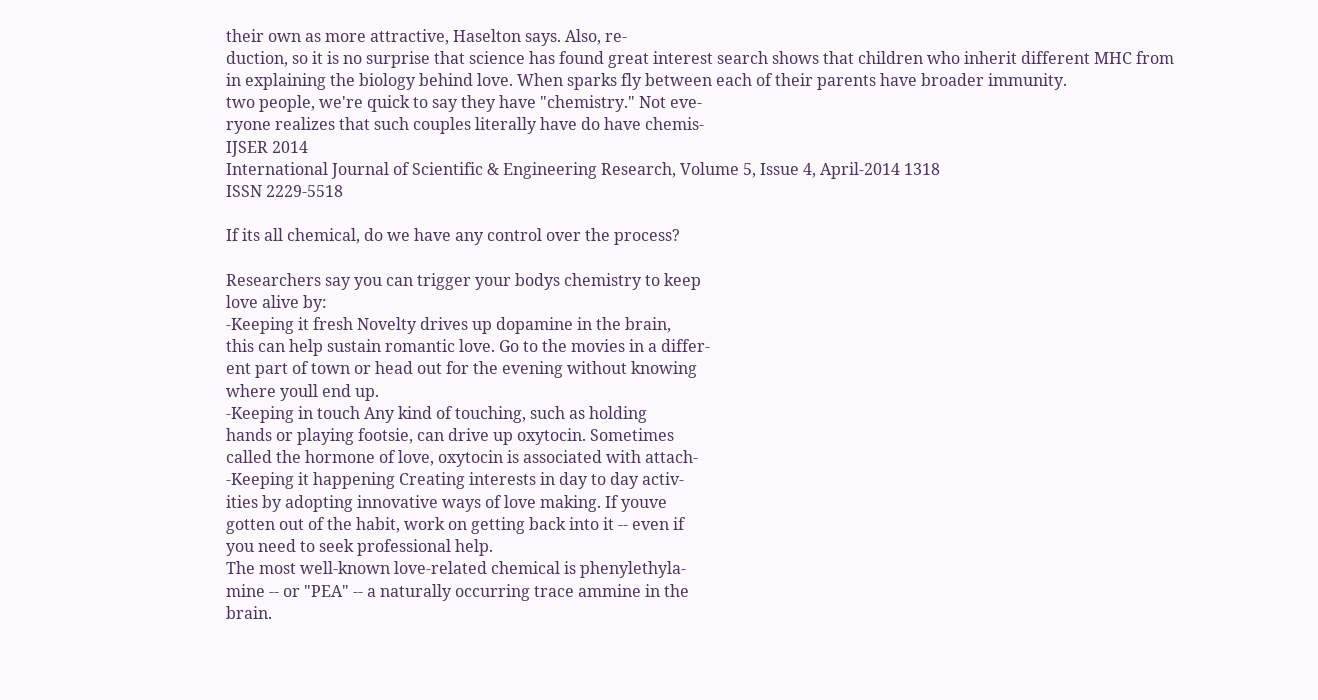their own as more attractive, Haselton says. Also, re-
duction, so it is no surprise that science has found great interest search shows that children who inherit different MHC from
in explaining the biology behind love. When sparks fly between each of their parents have broader immunity.
two people, we're quick to say they have "chemistry." Not eve-
ryone realizes that such couples literally have do have chemis-
IJSER 2014
International Journal of Scientific & Engineering Research, Volume 5, Issue 4, April-2014 1318
ISSN 2229-5518

If its all chemical, do we have any control over the process?

Researchers say you can trigger your bodys chemistry to keep
love alive by:
-Keeping it fresh Novelty drives up dopamine in the brain,
this can help sustain romantic love. Go to the movies in a differ-
ent part of town or head out for the evening without knowing
where youll end up.
-Keeping in touch Any kind of touching, such as holding
hands or playing footsie, can drive up oxytocin. Sometimes
called the hormone of love, oxytocin is associated with attach-
-Keeping it happening Creating interests in day to day activ-
ities by adopting innovative ways of love making. If youve
gotten out of the habit, work on getting back into it -- even if
you need to seek professional help.
The most well-known love-related chemical is phenylethyla-
mine -- or "PEA" -- a naturally occurring trace ammine in the
brain.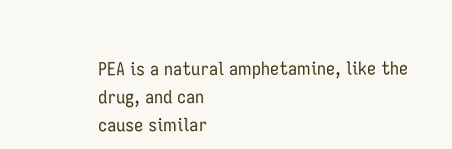PEA is a natural amphetamine, like the drug, and can
cause similar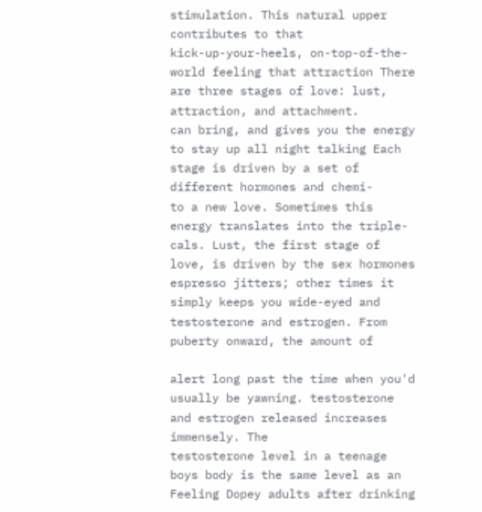stimulation. This natural upper contributes to that
kick-up-your-heels, on-top-of-the-world feeling that attraction There are three stages of love: lust, attraction, and attachment.
can bring, and gives you the energy to stay up all night talking Each stage is driven by a set of different hormones and chemi-
to a new love. Sometimes this energy translates into the triple- cals. Lust, the first stage of love, is driven by the sex hormones
espresso jitters; other times it simply keeps you wide-eyed and testosterone and estrogen. From puberty onward, the amount of

alert long past the time when you'd usually be yawning. testosterone and estrogen released increases immensely. The
testosterone level in a teenage boys body is the same level as an
Feeling Dopey adults after drinking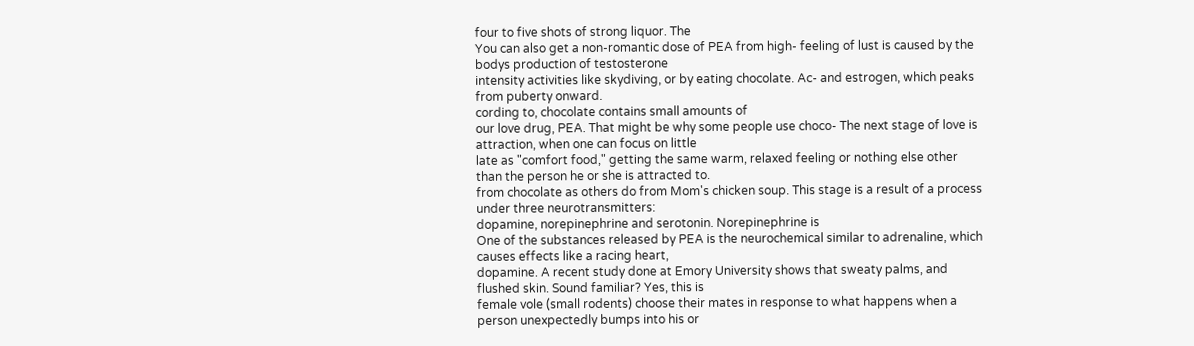four to five shots of strong liquor. The
You can also get a non-romantic dose of PEA from high- feeling of lust is caused by the bodys production of testosterone
intensity activities like skydiving, or by eating chocolate. Ac- and estrogen, which peaks from puberty onward.
cording to, chocolate contains small amounts of
our love drug, PEA. That might be why some people use choco- The next stage of love is attraction, when one can focus on little
late as "comfort food," getting the same warm, relaxed feeling or nothing else other than the person he or she is attracted to.
from chocolate as others do from Mom's chicken soup. This stage is a result of a process under three neurotransmitters:
dopamine, norepinephrine and serotonin. Norepinephrine is
One of the substances released by PEA is the neurochemical similar to adrenaline, which causes effects like a racing heart,
dopamine. A recent study done at Emory University shows that sweaty palms, and flushed skin. Sound familiar? Yes, this is
female vole (small rodents) choose their mates in response to what happens when a person unexpectedly bumps into his or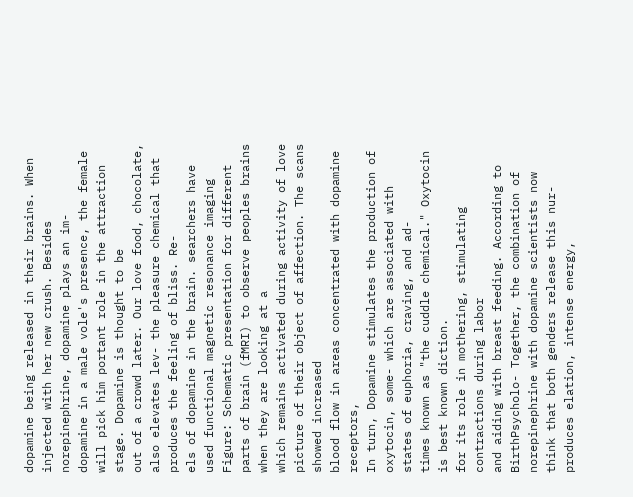dopamine being released in their brains. When injected with her new crush. Besides norepinephrine, dopamine plays an im-
dopamine in a male vole's presence, the female will pick him portant role in the attraction stage. Dopamine is thought to be
out of a crowd later. Our love food, chocolate, also elevates lev- the pleasure chemical that produces the feeling of bliss. Re-
els of dopamine in the brain. searchers have used functional magnetic resonance imaging
Figure: Schematic presentation for different parts of brain (fMRI) to observe peoples brains when they are looking at a
which remains activated during activity of love picture of their object of affection. The scans showed increased
blood flow in areas concentrated with dopamine receptors,
In turn, Dopamine stimulates the production of oxytocin, some- which are associated with states of euphoria, craving, and ad-
times known as "the cuddle chemical." Oxytocin is best known diction.
for its role in mothering, stimulating contractions during labor
and aiding with breast feeding. According to BirthPsycholo- Together, the combination of norepinephrine with dopamine scientists now think that both genders release this nur- produces elation, intense energy,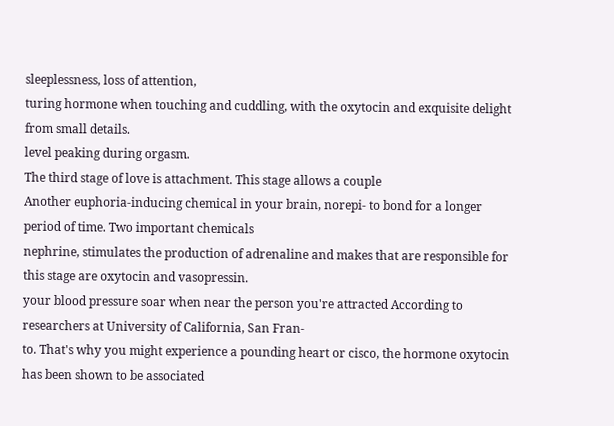sleeplessness, loss of attention,
turing hormone when touching and cuddling, with the oxytocin and exquisite delight from small details.
level peaking during orgasm.
The third stage of love is attachment. This stage allows a couple
Another euphoria-inducing chemical in your brain, norepi- to bond for a longer period of time. Two important chemicals
nephrine, stimulates the production of adrenaline and makes that are responsible for this stage are oxytocin and vasopressin.
your blood pressure soar when near the person you're attracted According to researchers at University of California, San Fran-
to. That's why you might experience a pounding heart or cisco, the hormone oxytocin has been shown to be associated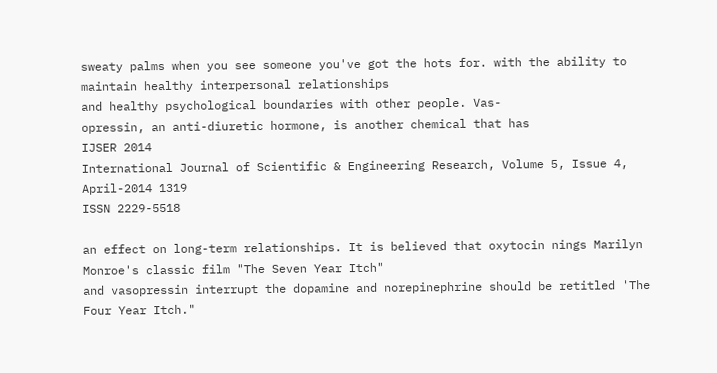sweaty palms when you see someone you've got the hots for. with the ability to maintain healthy interpersonal relationships
and healthy psychological boundaries with other people. Vas-
opressin, an anti-diuretic hormone, is another chemical that has
IJSER 2014
International Journal of Scientific & Engineering Research, Volume 5, Issue 4, April-2014 1319
ISSN 2229-5518

an effect on long-term relationships. It is believed that oxytocin nings Marilyn Monroe's classic film "The Seven Year Itch"
and vasopressin interrupt the dopamine and norepinephrine should be retitled 'The Four Year Itch."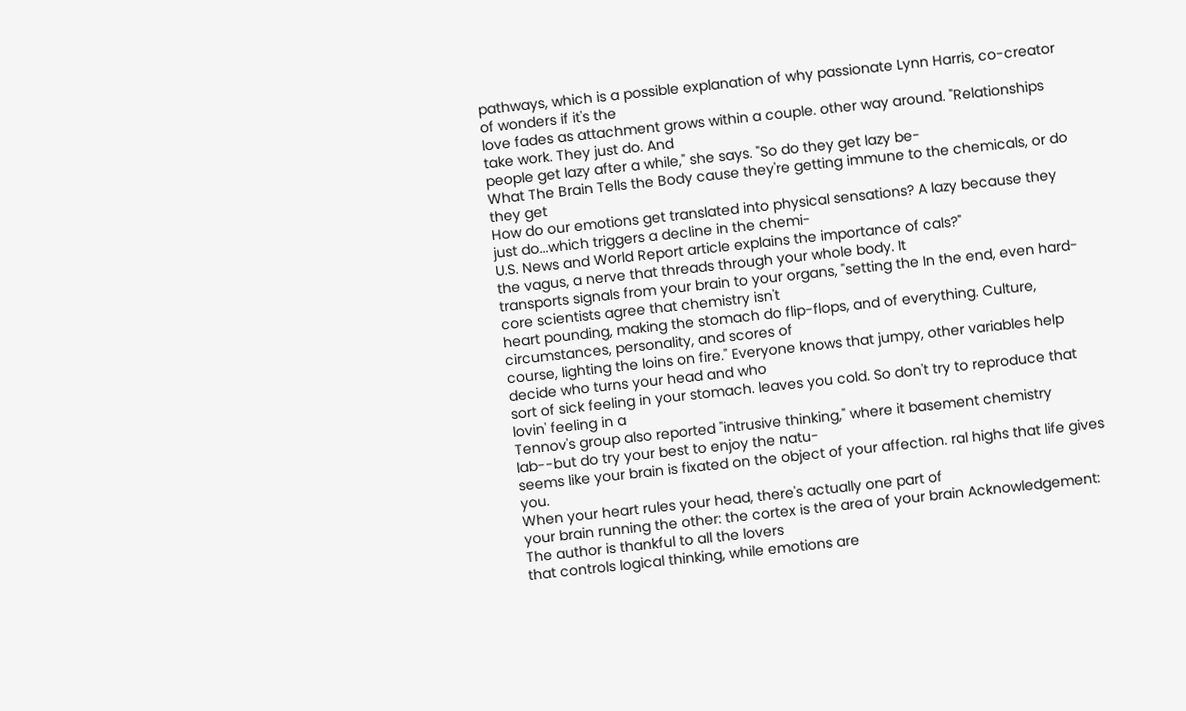pathways, which is a possible explanation of why passionate Lynn Harris, co-creator of wonders if it's the
love fades as attachment grows within a couple. other way around. "Relationships take work. They just do. And
people get lazy after a while," she says. "So do they get lazy be-
What The Brain Tells the Body cause they're getting immune to the chemicals, or do they get
How do our emotions get translated into physical sensations? A lazy because they just do...which triggers a decline in the chemi-
U.S. News and World Report article explains the importance of cals?"
the vagus, a nerve that threads through your whole body. It
transports signals from your brain to your organs, "setting the In the end, even hard-core scientists agree that chemistry isn't
heart pounding, making the stomach do flip-flops, and of everything. Culture, circumstances, personality, and scores of
course, lighting the loins on fire." Everyone knows that jumpy, other variables help decide who turns your head and who
sort of sick feeling in your stomach. leaves you cold. So don't try to reproduce that lovin' feeling in a
Tennov's group also reported "intrusive thinking," where it basement chemistry lab--but do try your best to enjoy the natu-
seems like your brain is fixated on the object of your affection. ral highs that life gives you.
When your heart rules your head, there's actually one part of
your brain running the other: the cortex is the area of your brain Acknowledgement: The author is thankful to all the lovers
that controls logical thinking, while emotions are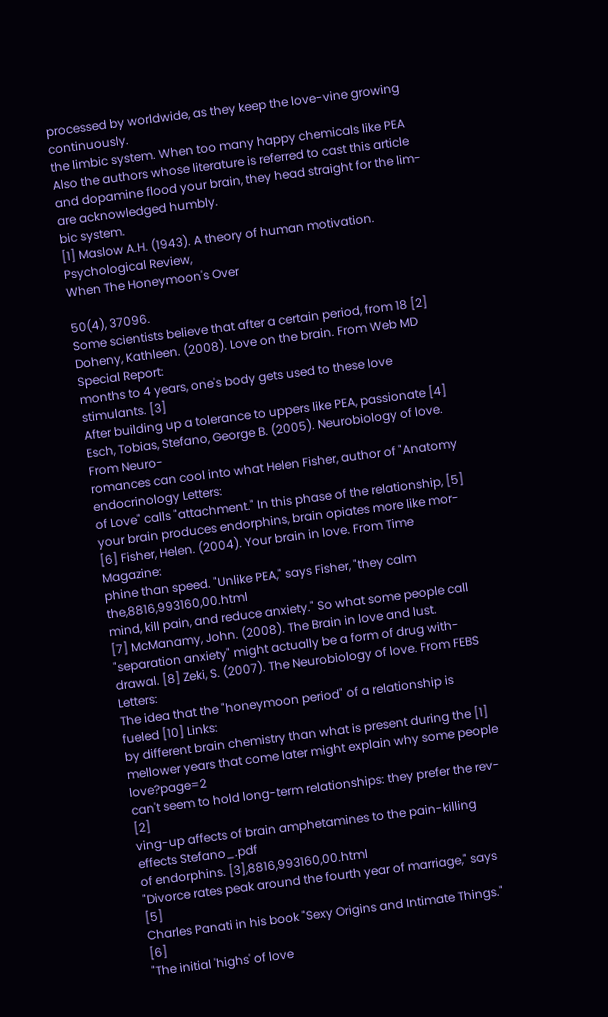processed by worldwide, as they keep the love-vine growing continuously.
the limbic system. When too many happy chemicals like PEA Also the authors whose literature is referred to cast this article
and dopamine flood your brain, they head straight for the lim- are acknowledged humbly.
bic system.
[1] Maslow A.H. (1943). A theory of human motivation. Psychological Review,
When The Honeymoon's Over

50(4), 37096.
Some scientists believe that after a certain period, from 18 [2] Doheny, Kathleen. (2008). Love on the brain. From Web MD Special Report:
months to 4 years, one's body gets used to these love stimulants. [3]
After building up a tolerance to uppers like PEA, passionate [4] Esch, Tobias, Stefano, George B. (2005). Neurobiology of love. From Neuro-
romances can cool into what Helen Fisher, author of "Anatomy endocrinology Letters:
of Love" calls "attachment." In this phase of the relationship, [5]
your brain produces endorphins, brain opiates more like mor- [6] Fisher, Helen. (2004). Your brain in love. From Time Magazine:
phine than speed. "Unlike PEA," says Fisher, "they calm the,8816,993160,00.html
mind, kill pain, and reduce anxiety." So what some people call [7] McManamy, John. (2008). The Brain in love and lust.
"separation anxiety" might actually be a form of drug with-
drawal. [8] Zeki, S. (2007). The Neurobiology of love. From FEBS Letters:
The idea that the "honeymoon period" of a relationship is fueled [10] Links:
by different brain chemistry than what is present during the [1]
mellower years that come later might explain why some people love?page=2
can't seem to hold long-term relationships: they prefer the rev- [2]
ving-up affects of brain amphetamines to the pain-killing effects Stefano_.pdf
of endorphins. [3],8816,993160,00.html
"Divorce rates peak around the fourth year of marriage," says [5]
Charles Panati in his book "Sexy Origins and Intimate Things." [6]
"The initial 'highs' of love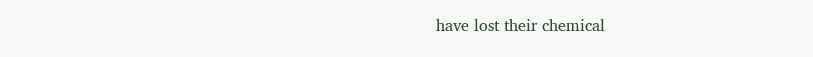have lost their chemical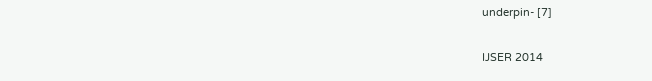underpin- [7]

IJSER 2014